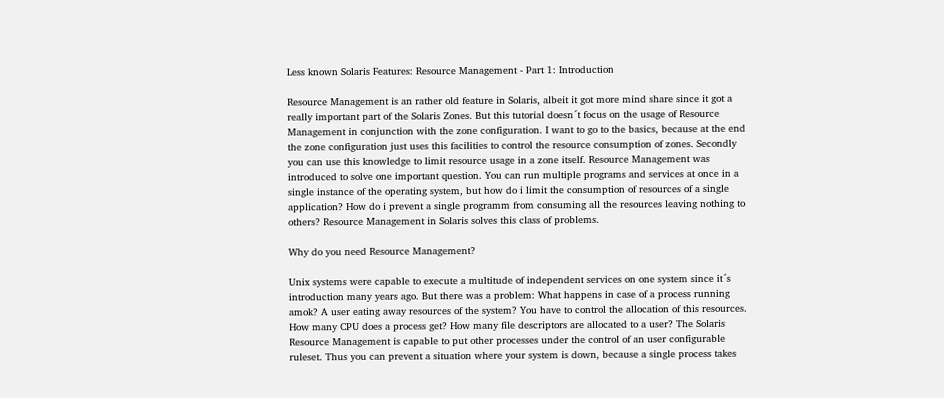Less known Solaris Features: Resource Management - Part 1: Introduction

Resource Management is an rather old feature in Solaris, albeit it got more mind share since it got a really important part of the Solaris Zones. But this tutorial doesn´t focus on the usage of Resource Management in conjunction with the zone configuration. I want to go to the basics, because at the end the zone configuration just uses this facilities to control the resource consumption of zones. Secondly you can use this knowledge to limit resource usage in a zone itself. Resource Management was introduced to solve one important question. You can run multiple programs and services at once in a single instance of the operating system, but how do i limit the consumption of resources of a single application? How do i prevent a single programm from consuming all the resources leaving nothing to others? Resource Management in Solaris solves this class of problems.

Why do you need Resource Management?

Unix systems were capable to execute a multitude of independent services on one system since it´s introduction many years ago. But there was a problem: What happens in case of a process running amok? A user eating away resources of the system? You have to control the allocation of this resources. How many CPU does a process get? How many file descriptors are allocated to a user? The Solaris Resource Management is capable to put other processes under the control of an user configurable ruleset. Thus you can prevent a situation where your system is down, because a single process takes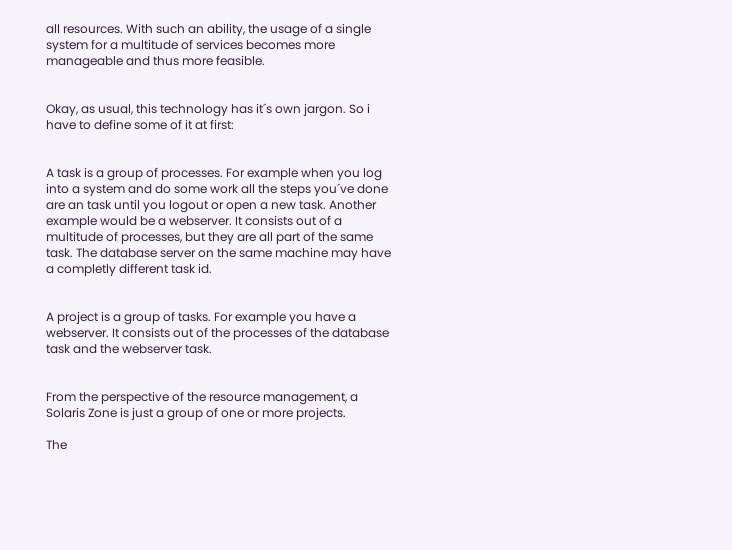all resources. With such an ability, the usage of a single system for a multitude of services becomes more manageable and thus more feasible.


Okay, as usual, this technology has it´s own jargon. So i have to define some of it at first:


A task is a group of processes. For example when you log into a system and do some work all the steps you´ve done are an task until you logout or open a new task. Another example would be a webserver. It consists out of a multitude of processes, but they are all part of the same task. The database server on the same machine may have a completly different task id.


A project is a group of tasks. For example you have a webserver. It consists out of the processes of the database task and the webserver task.


From the perspective of the resource management, a Solaris Zone is just a group of one or more projects.

The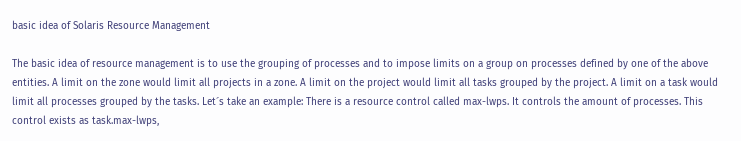basic idea of Solaris Resource Management

The basic idea of resource management is to use the grouping of processes and to impose limits on a group on processes defined by one of the above entities. A limit on the zone would limit all projects in a zone. A limit on the project would limit all tasks grouped by the project. A limit on a task would limit all processes grouped by the tasks. Let´s take an example: There is a resource control called max-lwps. It controls the amount of processes. This control exists as task.max-lwps,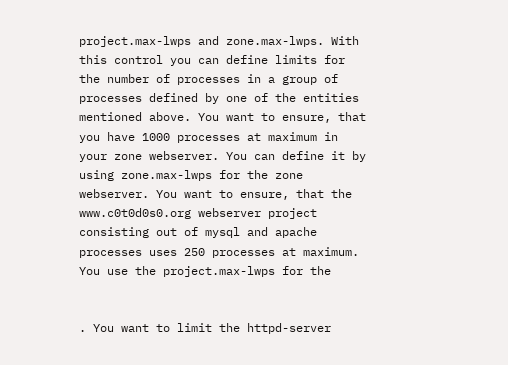project.max-lwps and zone.max-lwps. With this control you can define limits for the number of processes in a group of processes defined by one of the entities mentioned above. You want to ensure, that you have 1000 processes at maximum in your zone webserver. You can define it by using zone.max-lwps for the zone webserver. You want to ensure, that the www.c0t0d0s0.org webserver project consisting out of mysql and apache processes uses 250 processes at maximum. You use the project.max-lwps for the


. You want to limit the httpd-server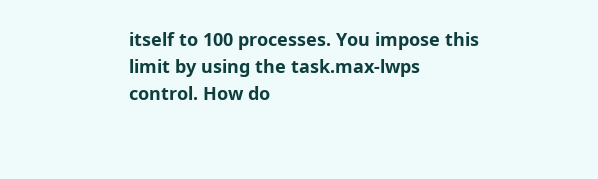itself to 100 processes. You impose this limit by using the task.max-lwps control. How do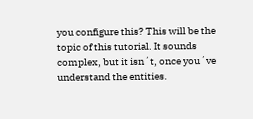you configure this? This will be the topic of this tutorial. It sounds complex, but it isn´t, once you´ve understand the entities.